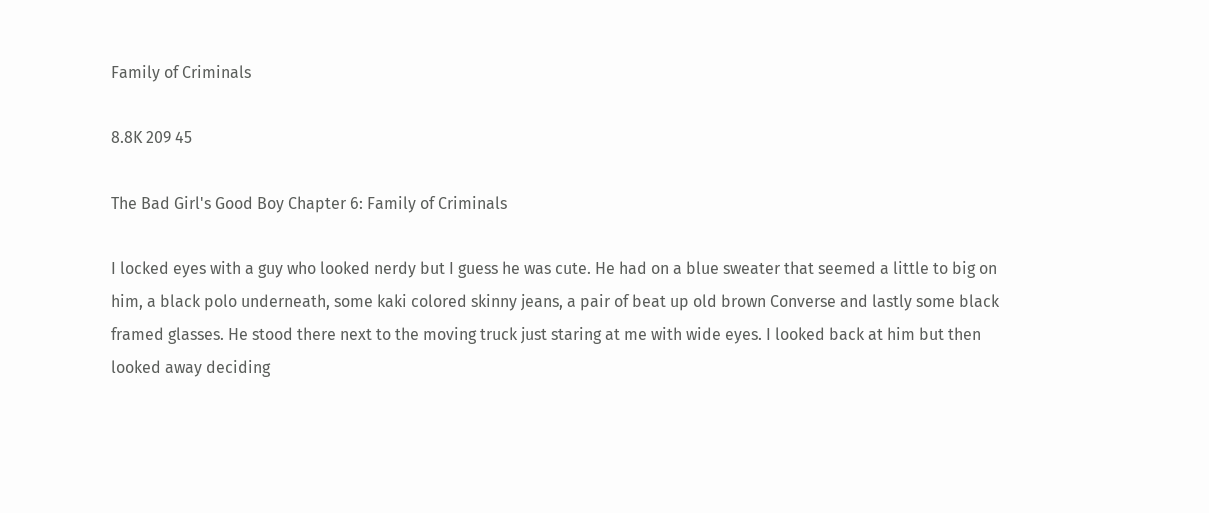Family of Criminals

8.8K 209 45

The Bad Girl's Good Boy Chapter 6: Family of Criminals

I locked eyes with a guy who looked nerdy but I guess he was cute. He had on a blue sweater that seemed a little to big on him, a black polo underneath, some kaki colored skinny jeans, a pair of beat up old brown Converse and lastly some black framed glasses. He stood there next to the moving truck just staring at me with wide eyes. I looked back at him but then looked away deciding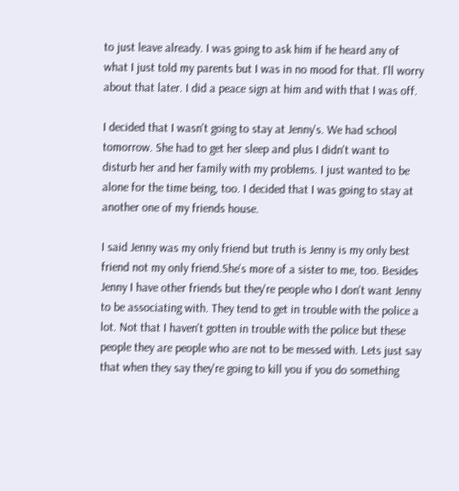to just leave already. I was going to ask him if he heard any of what I just told my parents but I was in no mood for that. I'll worry about that later. I did a peace sign at him and with that I was off.

I decided that I wasn't going to stay at Jenny's. We had school tomorrow. She had to get her sleep and plus I didn't want to disturb her and her family with my problems. I just wanted to be alone for the time being, too. I decided that I was going to stay at another one of my friends house.

I said Jenny was my only friend but truth is Jenny is my only best friend not my only friend.She's more of a sister to me, too. Besides Jenny I have other friends but they're people who I don't want Jenny to be associating with. They tend to get in trouble with the police a lot. Not that I haven't gotten in trouble with the police but these people they are people who are not to be messed with. Lets just say that when they say they're going to kill you if you do something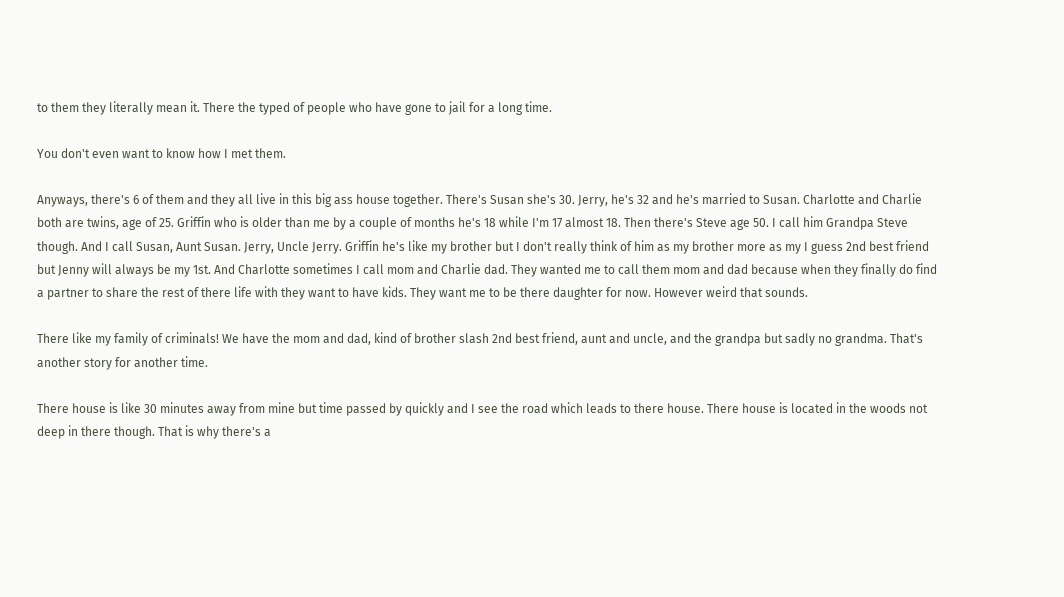to them they literally mean it. There the typed of people who have gone to jail for a long time.

You don't even want to know how I met them.

Anyways, there's 6 of them and they all live in this big ass house together. There's Susan she's 30. Jerry, he's 32 and he's married to Susan. Charlotte and Charlie both are twins, age of 25. Griffin who is older than me by a couple of months he's 18 while I'm 17 almost 18. Then there's Steve age 50. I call him Grandpa Steve though. And I call Susan, Aunt Susan. Jerry, Uncle Jerry. Griffin he's like my brother but I don't really think of him as my brother more as my I guess 2nd best friend but Jenny will always be my 1st. And Charlotte sometimes I call mom and Charlie dad. They wanted me to call them mom and dad because when they finally do find a partner to share the rest of there life with they want to have kids. They want me to be there daughter for now. However weird that sounds.

There like my family of criminals! We have the mom and dad, kind of brother slash 2nd best friend, aunt and uncle, and the grandpa but sadly no grandma. That's another story for another time.

There house is like 30 minutes away from mine but time passed by quickly and I see the road which leads to there house. There house is located in the woods not deep in there though. That is why there's a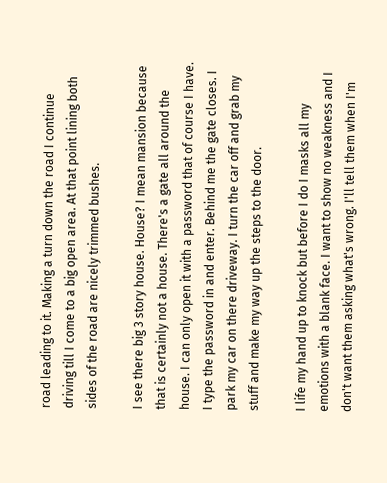road leading to it. Making a turn down the road I continue driving till I come to a big open area. At that point lining both sides of the road are nicely trimmed bushes.

I see there big 3 story house. House? I mean mansion because that is certainly not a house. There's a gate all around the house. I can only open it with a password that of course I have. I type the password in and enter. Behind me the gate closes. I park my car on there driveway. I turn the car off and grab my stuff and make my way up the steps to the door.

I life my hand up to knock but before I do I masks all my emotions with a blank face. I want to show no weakness and I don't want them asking what's wrong. I'll tell them when I'm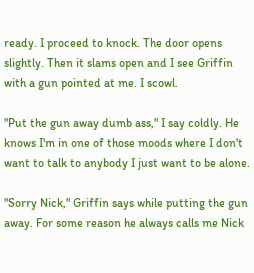ready. I proceed to knock. The door opens slightly. Then it slams open and I see Griffin with a gun pointed at me. I scowl.

"Put the gun away dumb ass," I say coldly. He knows I'm in one of those moods where I don't want to talk to anybody I just want to be alone.

"Sorry Nick," Griffin says while putting the gun away. For some reason he always calls me Nick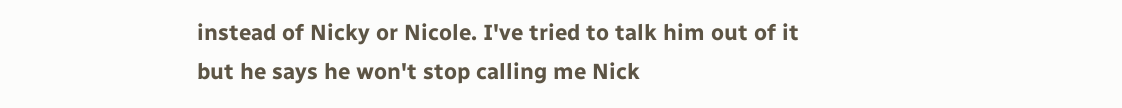instead of Nicky or Nicole. I've tried to talk him out of it but he says he won't stop calling me Nick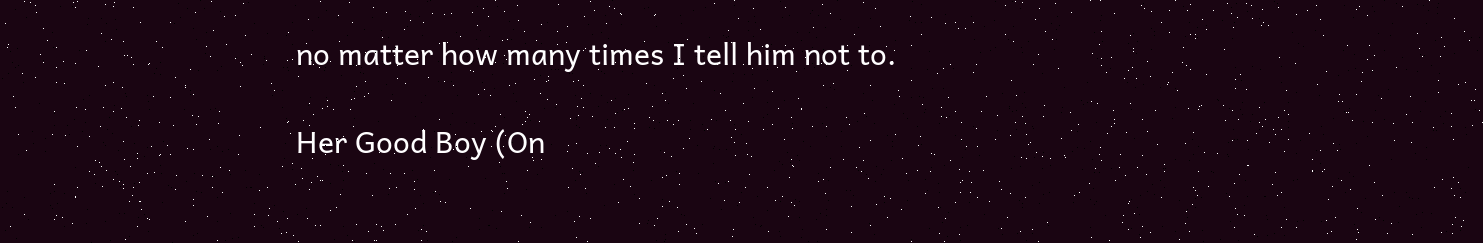no matter how many times I tell him not to.

Her Good Boy (On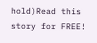hold)Read this story for FREE!